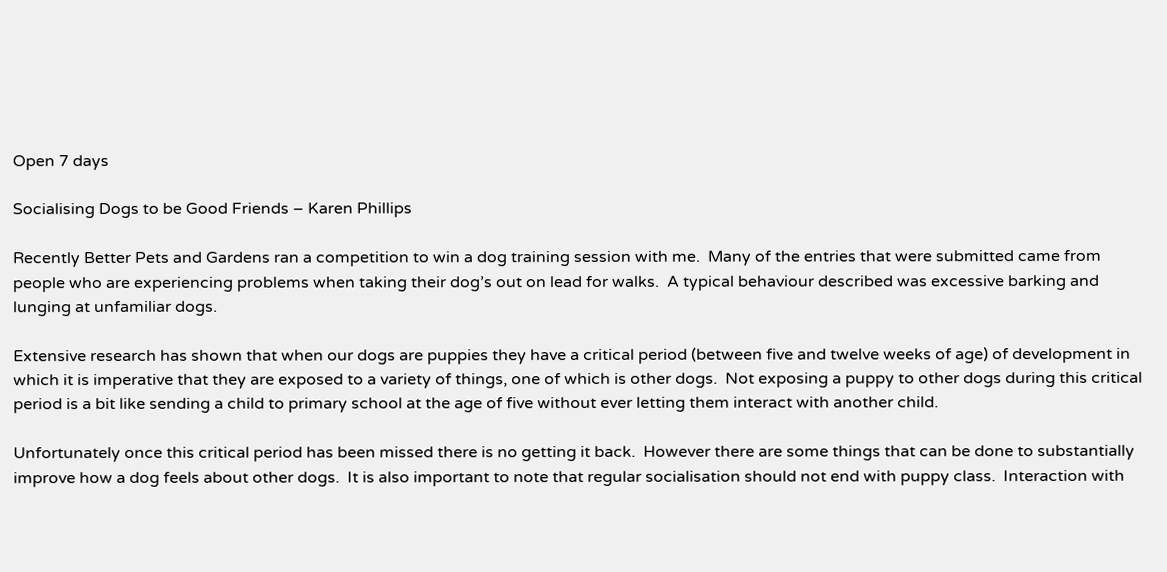Open 7 days

Socialising Dogs to be Good Friends – Karen Phillips

Recently Better Pets and Gardens ran a competition to win a dog training session with me.  Many of the entries that were submitted came from people who are experiencing problems when taking their dog’s out on lead for walks.  A typical behaviour described was excessive barking and lunging at unfamiliar dogs.

Extensive research has shown that when our dogs are puppies they have a critical period (between five and twelve weeks of age) of development in which it is imperative that they are exposed to a variety of things, one of which is other dogs.  Not exposing a puppy to other dogs during this critical period is a bit like sending a child to primary school at the age of five without ever letting them interact with another child.

Unfortunately once this critical period has been missed there is no getting it back.  However there are some things that can be done to substantially improve how a dog feels about other dogs.  It is also important to note that regular socialisation should not end with puppy class.  Interaction with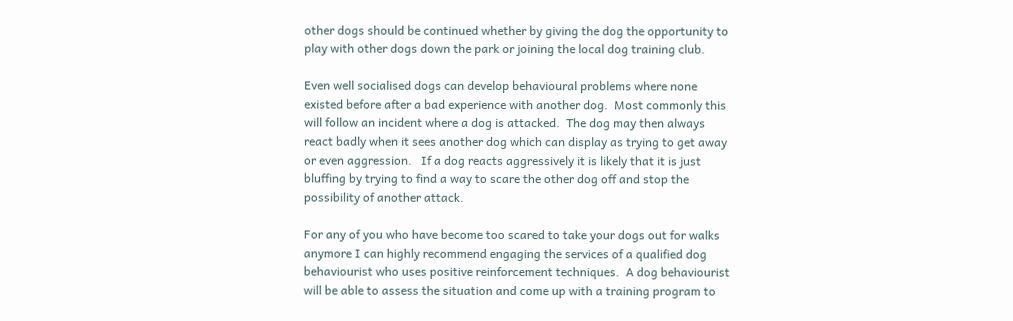other dogs should be continued whether by giving the dog the opportunity to play with other dogs down the park or joining the local dog training club.

Even well socialised dogs can develop behavioural problems where none existed before after a bad experience with another dog.  Most commonly this will follow an incident where a dog is attacked.  The dog may then always react badly when it sees another dog which can display as trying to get away or even aggression.   If a dog reacts aggressively it is likely that it is just bluffing by trying to find a way to scare the other dog off and stop the possibility of another attack.

For any of you who have become too scared to take your dogs out for walks anymore I can highly recommend engaging the services of a qualified dog behaviourist who uses positive reinforcement techniques.  A dog behaviourist will be able to assess the situation and come up with a training program to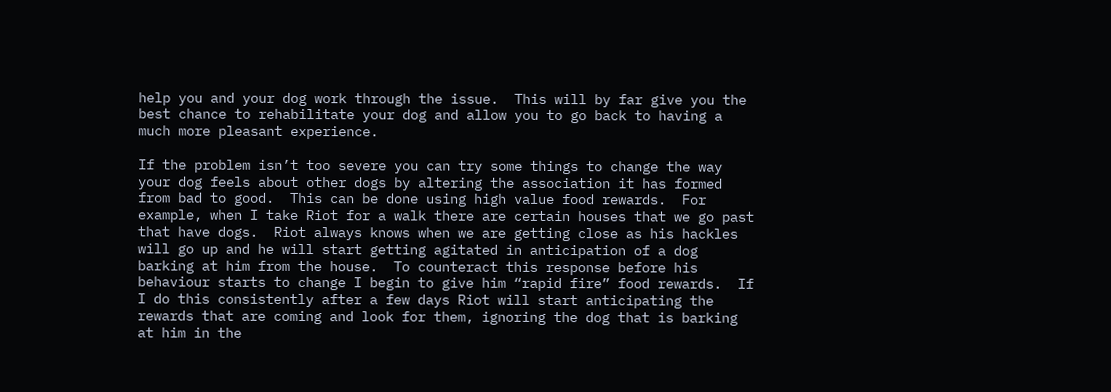help you and your dog work through the issue.  This will by far give you the best chance to rehabilitate your dog and allow you to go back to having a much more pleasant experience.

If the problem isn’t too severe you can try some things to change the way your dog feels about other dogs by altering the association it has formed from bad to good.  This can be done using high value food rewards.  For example, when I take Riot for a walk there are certain houses that we go past that have dogs.  Riot always knows when we are getting close as his hackles will go up and he will start getting agitated in anticipation of a dog barking at him from the house.  To counteract this response before his behaviour starts to change I begin to give him “rapid fire” food rewards.  If I do this consistently after a few days Riot will start anticipating the rewards that are coming and look for them, ignoring the dog that is barking at him in the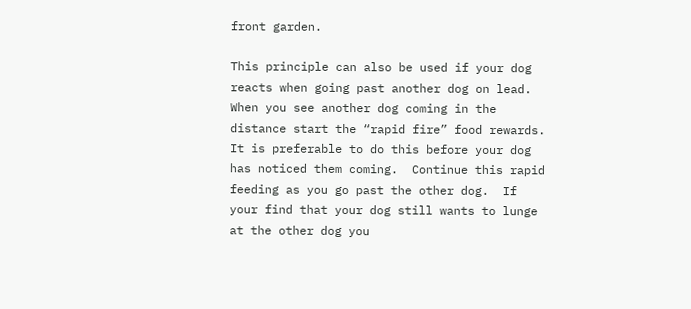front garden.

This principle can also be used if your dog reacts when going past another dog on lead.  When you see another dog coming in the distance start the “rapid fire” food rewards.  It is preferable to do this before your dog has noticed them coming.  Continue this rapid feeding as you go past the other dog.  If your find that your dog still wants to lunge at the other dog you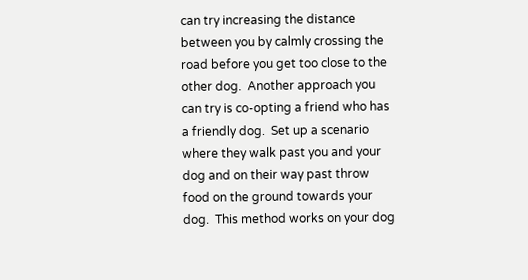can try increasing the distance between you by calmly crossing the road before you get too close to the other dog.  Another approach you can try is co-opting a friend who has a friendly dog.  Set up a scenario where they walk past you and your dog and on their way past throw food on the ground towards your dog.  This method works on your dog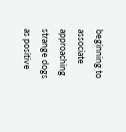beginning to associate approaching strange dogs as positive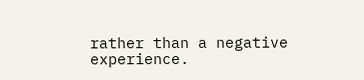rather than a negative experience.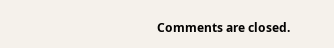Comments are closed.